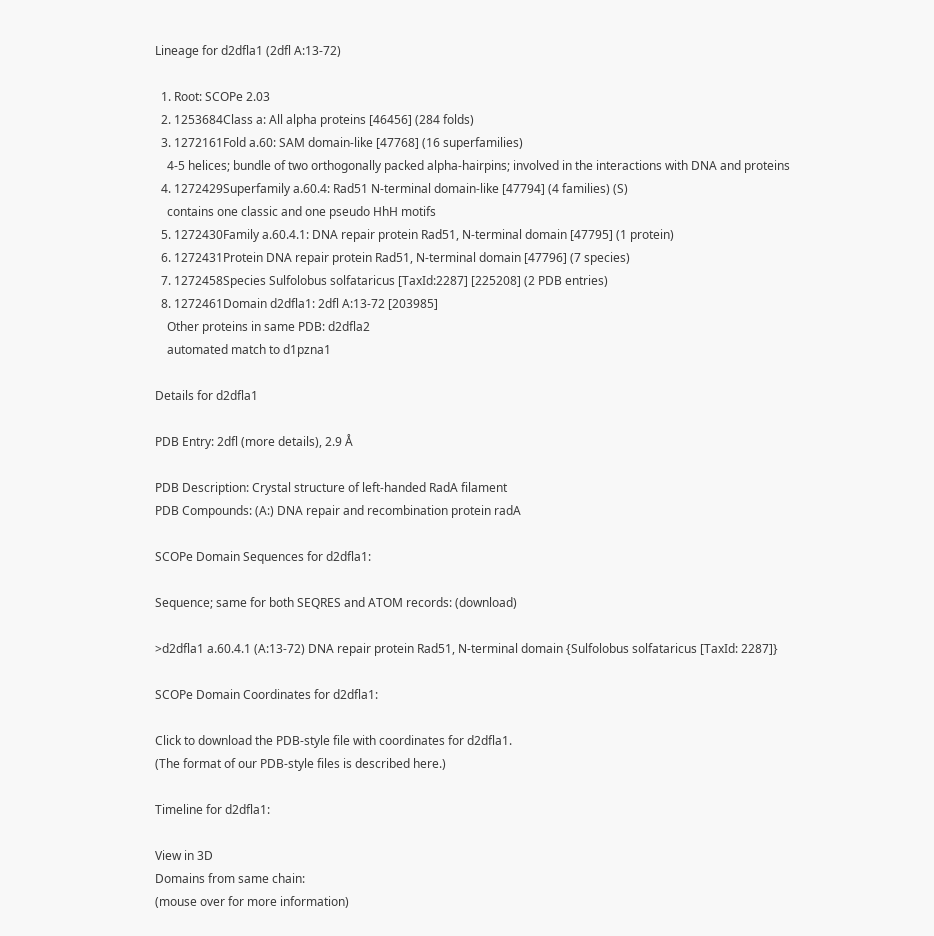Lineage for d2dfla1 (2dfl A:13-72)

  1. Root: SCOPe 2.03
  2. 1253684Class a: All alpha proteins [46456] (284 folds)
  3. 1272161Fold a.60: SAM domain-like [47768] (16 superfamilies)
    4-5 helices; bundle of two orthogonally packed alpha-hairpins; involved in the interactions with DNA and proteins
  4. 1272429Superfamily a.60.4: Rad51 N-terminal domain-like [47794] (4 families) (S)
    contains one classic and one pseudo HhH motifs
  5. 1272430Family a.60.4.1: DNA repair protein Rad51, N-terminal domain [47795] (1 protein)
  6. 1272431Protein DNA repair protein Rad51, N-terminal domain [47796] (7 species)
  7. 1272458Species Sulfolobus solfataricus [TaxId:2287] [225208] (2 PDB entries)
  8. 1272461Domain d2dfla1: 2dfl A:13-72 [203985]
    Other proteins in same PDB: d2dfla2
    automated match to d1pzna1

Details for d2dfla1

PDB Entry: 2dfl (more details), 2.9 Å

PDB Description: Crystal structure of left-handed RadA filament
PDB Compounds: (A:) DNA repair and recombination protein radA

SCOPe Domain Sequences for d2dfla1:

Sequence; same for both SEQRES and ATOM records: (download)

>d2dfla1 a.60.4.1 (A:13-72) DNA repair protein Rad51, N-terminal domain {Sulfolobus solfataricus [TaxId: 2287]}

SCOPe Domain Coordinates for d2dfla1:

Click to download the PDB-style file with coordinates for d2dfla1.
(The format of our PDB-style files is described here.)

Timeline for d2dfla1:

View in 3D
Domains from same chain:
(mouse over for more information)